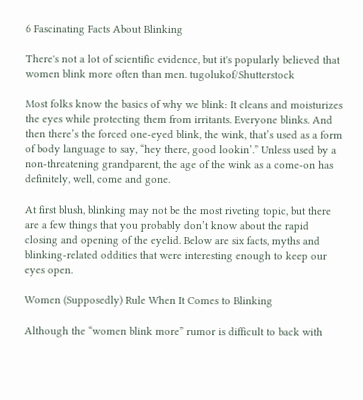6 Fascinating Facts About Blinking

There's not a lot of scientific evidence, but it's popularly believed that women blink more often than men. tugolukof/Shutterstock

Most folks know the basics of why we blink: It cleans and moisturizes the eyes while protecting them from irritants. Everyone blinks. And then there’s the forced one-eyed blink, the wink, that’s used as a form of body language to say, “hey there, good lookin’.” Unless used by a non-threatening grandparent, the age of the wink as a come-on has definitely, well, come and gone.

At first blush, blinking may not be the most riveting topic, but there are a few things that you probably don’t know about the rapid closing and opening of the eyelid. Below are six facts, myths and blinking-related oddities that were interesting enough to keep our eyes open.

Women (Supposedly) Rule When It Comes to Blinking

Although the “women blink more” rumor is difficult to back with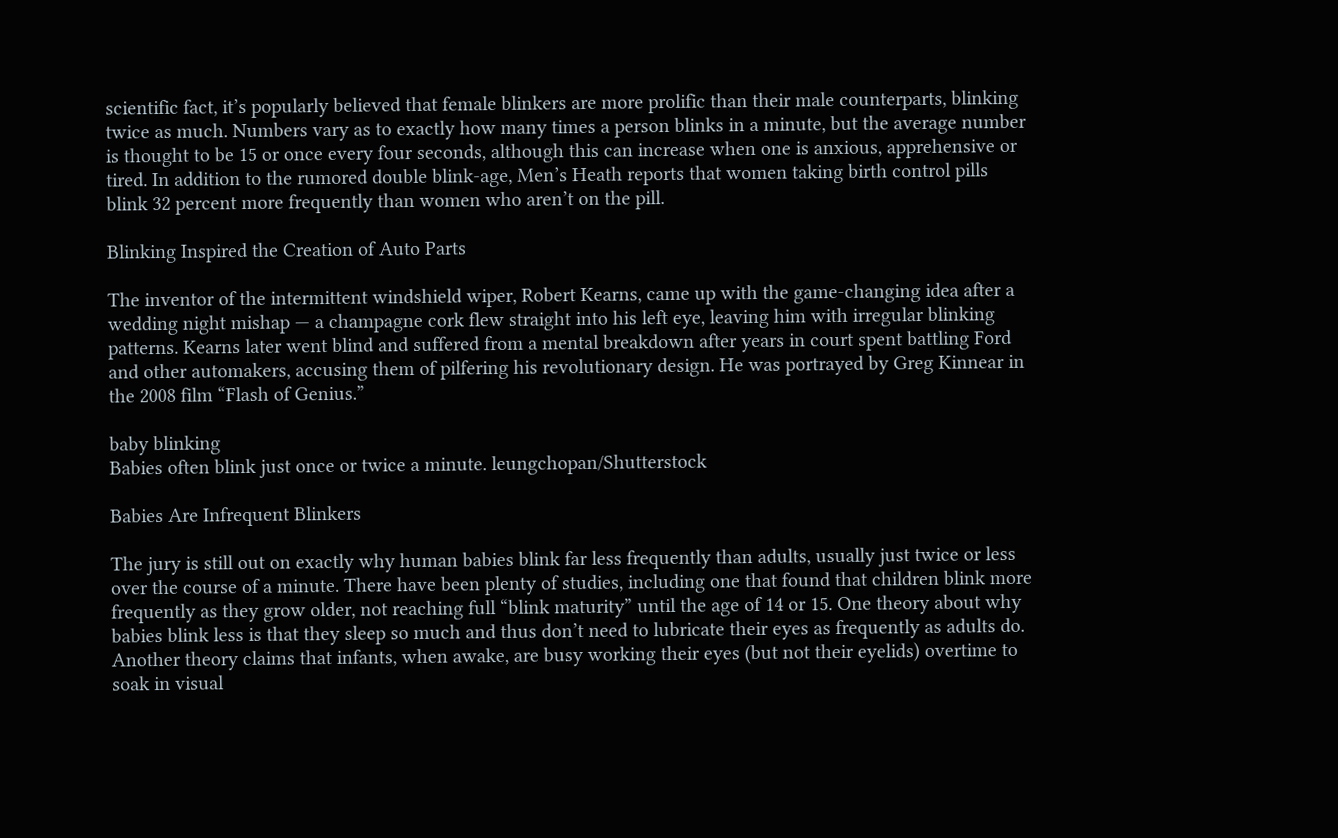scientific fact, it’s popularly believed that female blinkers are more prolific than their male counterparts, blinking twice as much. Numbers vary as to exactly how many times a person blinks in a minute, but the average number is thought to be 15 or once every four seconds, although this can increase when one is anxious, apprehensive or tired. In addition to the rumored double blink-age, Men’s Heath reports that women taking birth control pills blink 32 percent more frequently than women who aren’t on the pill.

Blinking Inspired the Creation of Auto Parts

The inventor of the intermittent windshield wiper, Robert Kearns, came up with the game-changing idea after a wedding night mishap — a champagne cork flew straight into his left eye, leaving him with irregular blinking patterns. Kearns later went blind and suffered from a mental breakdown after years in court spent battling Ford and other automakers, accusing them of pilfering his revolutionary design. He was portrayed by Greg Kinnear in the 2008 film “Flash of Genius.”

baby blinking
Babies often blink just once or twice a minute. leungchopan/Shutterstock

Babies Are Infrequent Blinkers

The jury is still out on exactly why human babies blink far less frequently than adults, usually just twice or less over the course of a minute. There have been plenty of studies, including one that found that children blink more frequently as they grow older, not reaching full “blink maturity” until the age of 14 or 15. One theory about why babies blink less is that they sleep so much and thus don’t need to lubricate their eyes as frequently as adults do. Another theory claims that infants, when awake, are busy working their eyes (but not their eyelids) overtime to soak in visual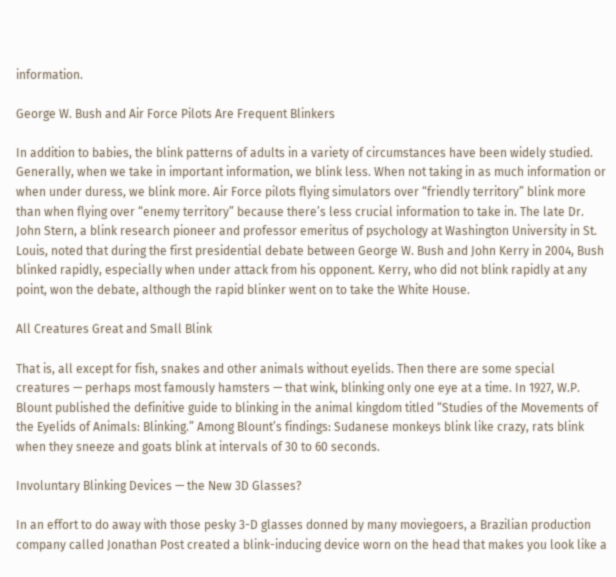information.

George W. Bush and Air Force Pilots Are Frequent Blinkers

In addition to babies, the blink patterns of adults in a variety of circumstances have been widely studied. Generally, when we take in important information, we blink less. When not taking in as much information or when under duress, we blink more. Air Force pilots flying simulators over “friendly territory” blink more than when flying over “enemy territory” because there’s less crucial information to take in. The late Dr. John Stern, a blink research pioneer and professor emeritus of psychology at Washington University in St. Louis, noted that during the first presidential debate between George W. Bush and John Kerry in 2004, Bush blinked rapidly, especially when under attack from his opponent. Kerry, who did not blink rapidly at any point, won the debate, although the rapid blinker went on to take the White House.

All Creatures Great and Small Blink

That is, all except for fish, snakes and other animals without eyelids. Then there are some special creatures — perhaps most famously hamsters — that wink, blinking only one eye at a time. In 1927, W.P. Blount published the definitive guide to blinking in the animal kingdom titled “Studies of the Movements of the Eyelids of Animals: Blinking.” Among Blount’s findings: Sudanese monkeys blink like crazy, rats blink when they sneeze and goats blink at intervals of 30 to 60 seconds.

Involuntary Blinking Devices — the New 3D Glasses?

In an effort to do away with those pesky 3-D glasses donned by many moviegoers, a Brazilian production company called Jonathan Post created a blink-inducing device worn on the head that makes you look like a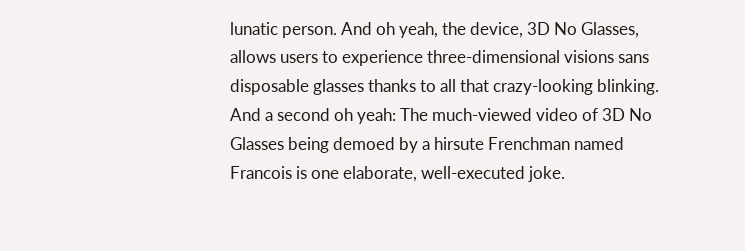lunatic person. And oh yeah, the device, 3D No Glasses, allows users to experience three-dimensional visions sans disposable glasses thanks to all that crazy-looking blinking. And a second oh yeah: The much-viewed video of 3D No Glasses being demoed by a hirsute Frenchman named Francois is one elaborate, well-executed joke.